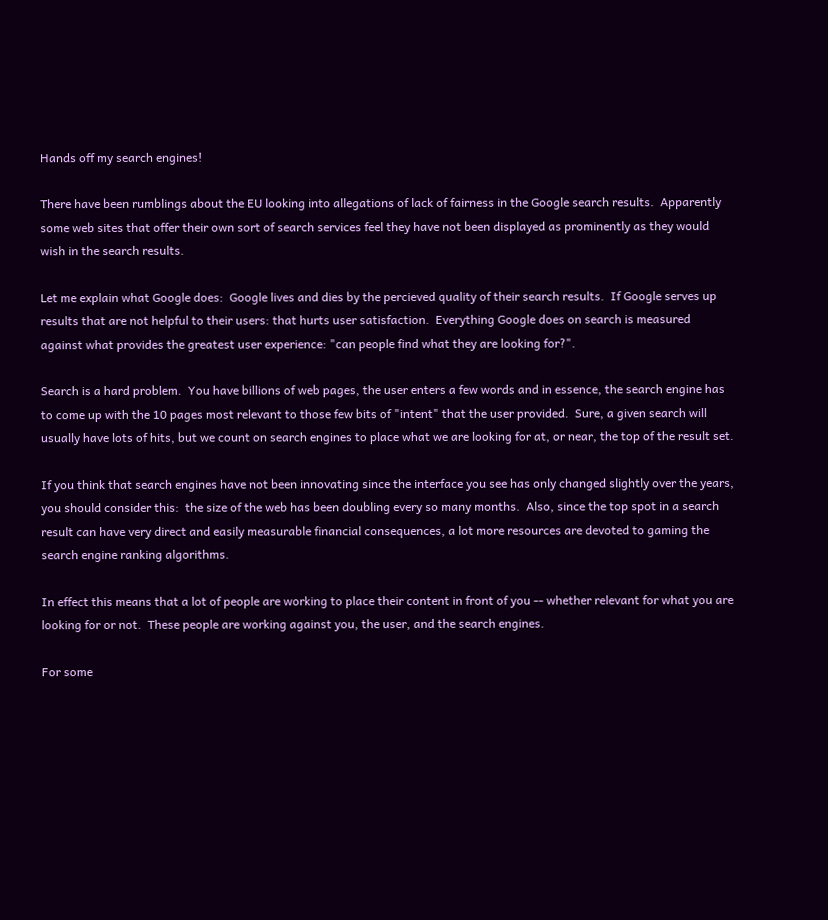Hands off my search engines!

There have been rumblings about the EU looking into allegations of lack of fairness in the Google search results.  Apparently some web sites that offer their own sort of search services feel they have not been displayed as prominently as they would wish in the search results.

Let me explain what Google does:  Google lives and dies by the percieved quality of their search results.  If Google serves up results that are not helpful to their users: that hurts user satisfaction.  Everything Google does on search is measured against what provides the greatest user experience: "can people find what they are looking for?".

Search is a hard problem.  You have billions of web pages, the user enters a few words and in essence, the search engine has to come up with the 10 pages most relevant to those few bits of "intent" that the user provided.  Sure, a given search will usually have lots of hits, but we count on search engines to place what we are looking for at, or near, the top of the result set.

If you think that search engines have not been innovating since the interface you see has only changed slightly over the years, you should consider this:  the size of the web has been doubling every so many months.  Also, since the top spot in a search result can have very direct and easily measurable financial consequences, a lot more resources are devoted to gaming the search engine ranking algorithms.

In effect this means that a lot of people are working to place their content in front of you -- whether relevant for what you are looking for or not.  These people are working against you, the user, and the search engines.

For some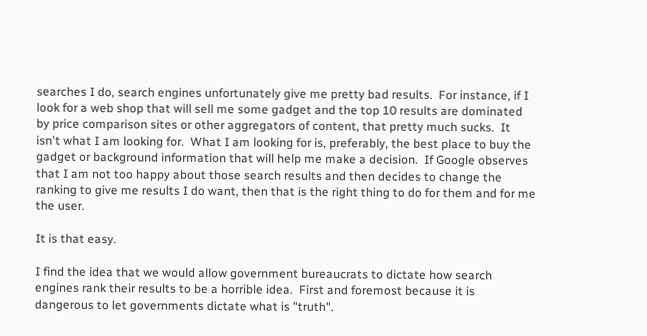searches I do, search engines unfortunately give me pretty bad results.  For instance, if I look for a web shop that will sell me some gadget and the top 10 results are dominated by price comparison sites or other aggregators of content, that pretty much sucks.  It isn't what I am looking for.  What I am looking for is, preferably, the best place to buy the gadget or background information that will help me make a decision.  If Google observes that I am not too happy about those search results and then decides to change the ranking to give me results I do want, then that is the right thing to do for them and for me the user.

It is that easy.

I find the idea that we would allow government bureaucrats to dictate how search engines rank their results to be a horrible idea.  First and foremost because it is dangerous to let governments dictate what is "truth".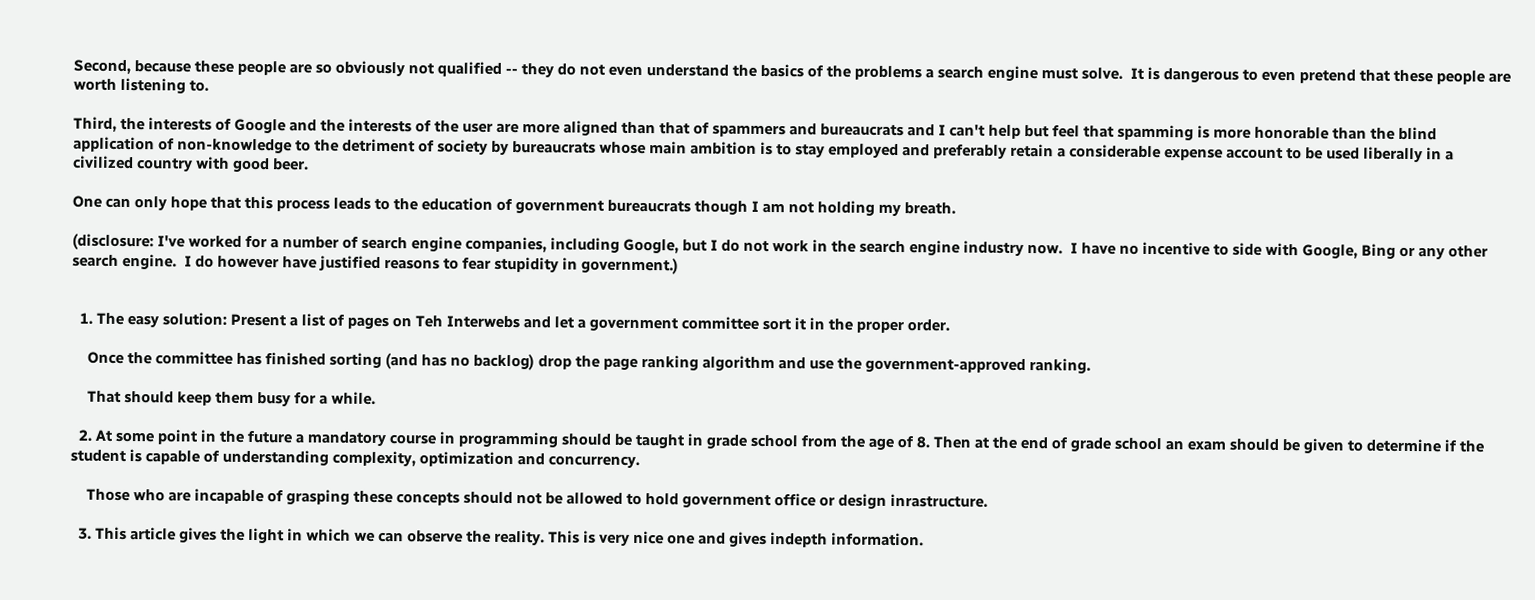Second, because these people are so obviously not qualified -- they do not even understand the basics of the problems a search engine must solve.  It is dangerous to even pretend that these people are worth listening to.

Third, the interests of Google and the interests of the user are more aligned than that of spammers and bureaucrats and I can't help but feel that spamming is more honorable than the blind application of non-knowledge to the detriment of society by bureaucrats whose main ambition is to stay employed and preferably retain a considerable expense account to be used liberally in a civilized country with good beer.

One can only hope that this process leads to the education of government bureaucrats though I am not holding my breath.

(disclosure: I've worked for a number of search engine companies, including Google, but I do not work in the search engine industry now.  I have no incentive to side with Google, Bing or any other search engine.  I do however have justified reasons to fear stupidity in government.)


  1. The easy solution: Present a list of pages on Teh Interwebs and let a government committee sort it in the proper order.

    Once the committee has finished sorting (and has no backlog) drop the page ranking algorithm and use the government-approved ranking.

    That should keep them busy for a while.

  2. At some point in the future a mandatory course in programming should be taught in grade school from the age of 8. Then at the end of grade school an exam should be given to determine if the student is capable of understanding complexity, optimization and concurrency.

    Those who are incapable of grasping these concepts should not be allowed to hold government office or design inrastructure.

  3. This article gives the light in which we can observe the reality. This is very nice one and gives indepth information.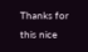Thanks for this nice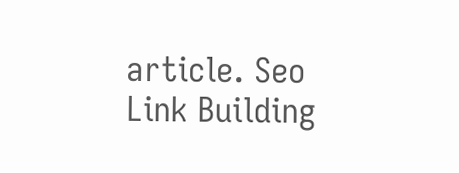article. Seo Link Building